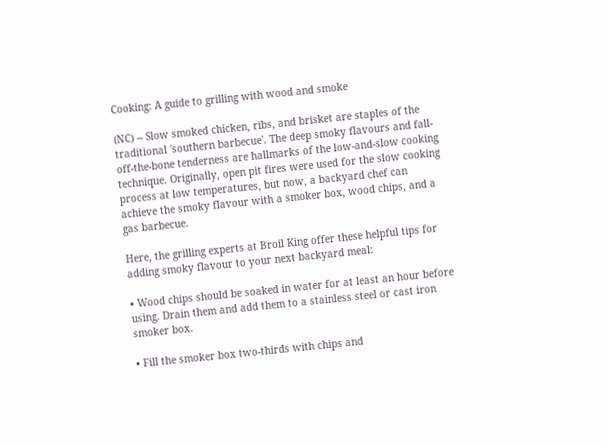Cooking: A guide to grilling with wood and smoke

(NC) -- Slow smoked chicken, ribs, and brisket are staples of the traditional 'southern barbecue'. The deep smoky flavours and fall-off-the-bone tenderness are hallmarks of the low-and-slow cooking technique. Originally, open pit fires were used for the slow cooking process at low temperatures, but now, a backyard chef can achieve the smoky flavour with a smoker box, wood chips, and a gas barbecue.

Here, the grilling experts at Broil King offer these helpful tips for adding smoky flavour to your next backyard meal:

• Wood chips should be soaked in water for at least an hour before using. Drain them and add them to a stainless steel or cast iron smoker box.

• Fill the smoker box two-thirds with chips and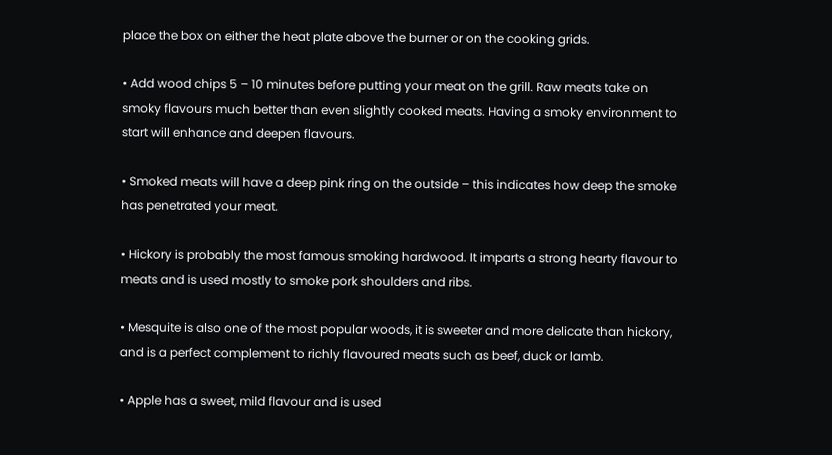place the box on either the heat plate above the burner or on the cooking grids.

• Add wood chips 5 – 10 minutes before putting your meat on the grill. Raw meats take on smoky flavours much better than even slightly cooked meats. Having a smoky environment to start will enhance and deepen flavours.

• Smoked meats will have a deep pink ring on the outside – this indicates how deep the smoke has penetrated your meat.

• Hickory is probably the most famous smoking hardwood. It imparts a strong hearty flavour to meats and is used mostly to smoke pork shoulders and ribs.

• Mesquite is also one of the most popular woods, it is sweeter and more delicate than hickory, and is a perfect complement to richly flavoured meats such as beef, duck or lamb.

• Apple has a sweet, mild flavour and is used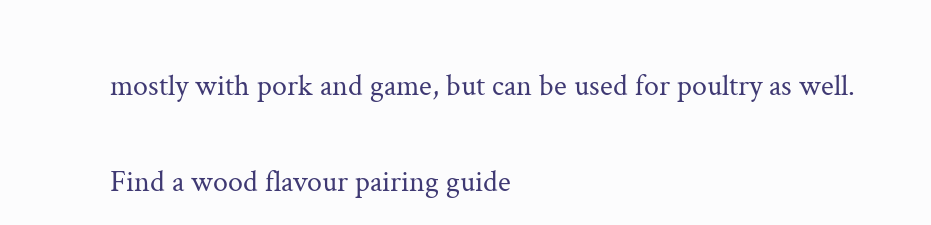mostly with pork and game, but can be used for poultry as well.

Find a wood flavour pairing guide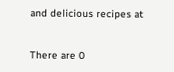and delicious recipes at


There are 0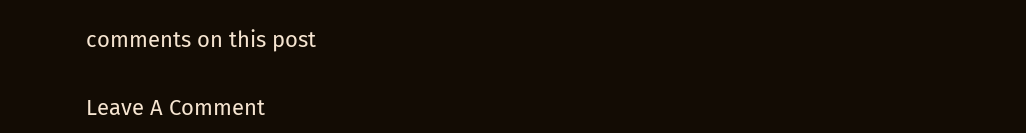comments on this post

Leave A Comment